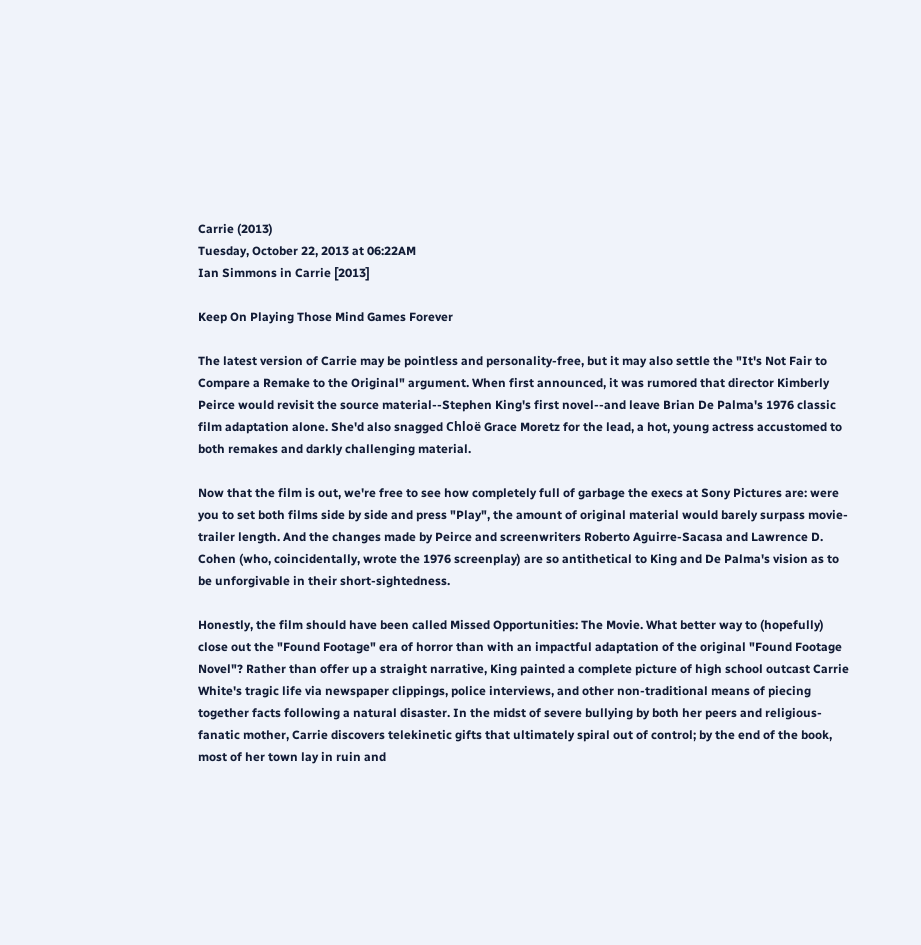Carrie (2013)
Tuesday, October 22, 2013 at 06:22AM
Ian Simmons in Carrie [2013]

Keep On Playing Those Mind Games Forever

The latest version of Carrie may be pointless and personality-free, but it may also settle the "It's Not Fair to Compare a Remake to the Original" argument. When first announced, it was rumored that director Kimberly Peirce would revisit the source material--Stephen King's first novel--and leave Brian De Palma's 1976 classic film adaptation alone. She'd also snagged Chloë Grace Moretz for the lead, a hot, young actress accustomed to both remakes and darkly challenging material.

Now that the film is out, we're free to see how completely full of garbage the execs at Sony Pictures are: were you to set both films side by side and press "Play", the amount of original material would barely surpass movie-trailer length. And the changes made by Peirce and screenwriters Roberto Aguirre-Sacasa and Lawrence D. Cohen (who, coincidentally, wrote the 1976 screenplay) are so antithetical to King and De Palma's vision as to be unforgivable in their short-sightedness.

Honestly, the film should have been called Missed Opportunities: The Movie. What better way to (hopefully) close out the "Found Footage" era of horror than with an impactful adaptation of the original "Found Footage Novel"? Rather than offer up a straight narrative, King painted a complete picture of high school outcast Carrie White's tragic life via newspaper clippings, police interviews, and other non-traditional means of piecing together facts following a natural disaster. In the midst of severe bullying by both her peers and religious-fanatic mother, Carrie discovers telekinetic gifts that ultimately spiral out of control; by the end of the book, most of her town lay in ruin and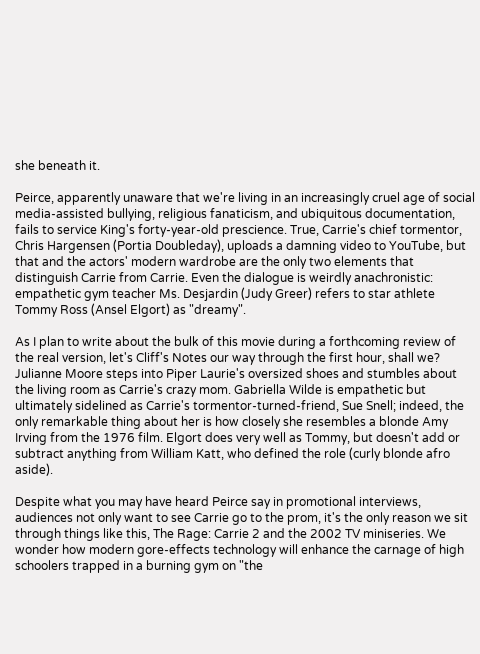she beneath it.

Peirce, apparently unaware that we're living in an increasingly cruel age of social media-assisted bullying, religious fanaticism, and ubiquitous documentation, fails to service King's forty-year-old prescience. True, Carrie's chief tormentor, Chris Hargensen (Portia Doubleday), uploads a damning video to YouTube, but that and the actors' modern wardrobe are the only two elements that distinguish Carrie from Carrie. Even the dialogue is weirdly anachronistic: empathetic gym teacher Ms. Desjardin (Judy Greer) refers to star athlete Tommy Ross (Ansel Elgort) as "dreamy".

As I plan to write about the bulk of this movie during a forthcoming review of the real version, let's Cliff's Notes our way through the first hour, shall we? Julianne Moore steps into Piper Laurie's oversized shoes and stumbles about the living room as Carrie's crazy mom. Gabriella Wilde is empathetic but ultimately sidelined as Carrie's tormentor-turned-friend, Sue Snell; indeed, the only remarkable thing about her is how closely she resembles a blonde Amy Irving from the 1976 film. Elgort does very well as Tommy, but doesn't add or subtract anything from William Katt, who defined the role (curly blonde afro aside).

Despite what you may have heard Peirce say in promotional interviews, audiences not only want to see Carrie go to the prom, it's the only reason we sit through things like this, The Rage: Carrie 2 and the 2002 TV miniseries. We wonder how modern gore-effects technology will enhance the carnage of high schoolers trapped in a burning gym on "the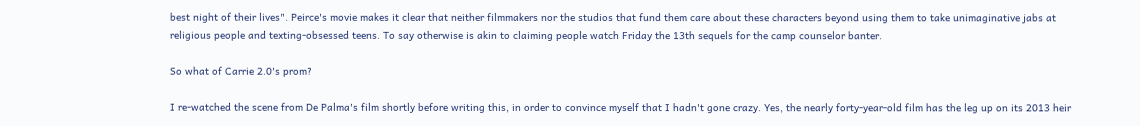best night of their lives". Peirce's movie makes it clear that neither filmmakers nor the studios that fund them care about these characters beyond using them to take unimaginative jabs at religious people and texting-obsessed teens. To say otherwise is akin to claiming people watch Friday the 13th sequels for the camp counselor banter.

So what of Carrie 2.0's prom?

I re-watched the scene from De Palma's film shortly before writing this, in order to convince myself that I hadn't gone crazy. Yes, the nearly forty-year-old film has the leg up on its 2013 heir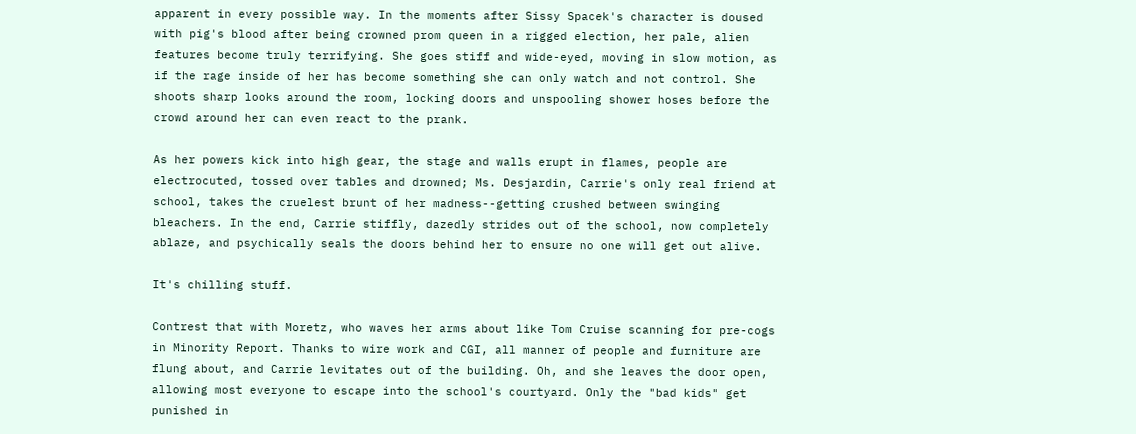apparent in every possible way. In the moments after Sissy Spacek's character is doused with pig's blood after being crowned prom queen in a rigged election, her pale, alien features become truly terrifying. She goes stiff and wide-eyed, moving in slow motion, as if the rage inside of her has become something she can only watch and not control. She shoots sharp looks around the room, locking doors and unspooling shower hoses before the crowd around her can even react to the prank.

As her powers kick into high gear, the stage and walls erupt in flames, people are electrocuted, tossed over tables and drowned; Ms. Desjardin, Carrie's only real friend at school, takes the cruelest brunt of her madness--getting crushed between swinging bleachers. In the end, Carrie stiffly, dazedly strides out of the school, now completely ablaze, and psychically seals the doors behind her to ensure no one will get out alive.

It's chilling stuff.

Contrest that with Moretz, who waves her arms about like Tom Cruise scanning for pre-cogs in Minority Report. Thanks to wire work and CGI, all manner of people and furniture are flung about, and Carrie levitates out of the building. Oh, and she leaves the door open, allowing most everyone to escape into the school's courtyard. Only the "bad kids" get punished in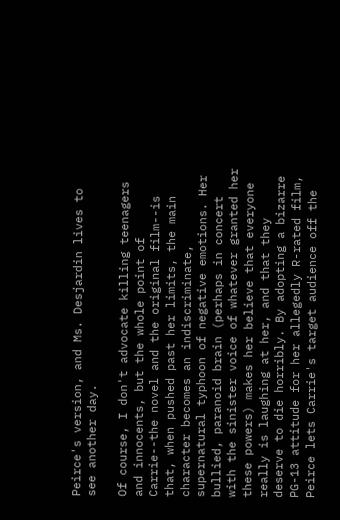Peirce's version, and Ms. Desjardin lives to see another day.

Of course, I don't advocate killing teenagers and innocents, but the whole point of Carrie--the novel and the original film--is that, when pushed past her limits, the main character becomes an indiscriminate, supernatural typhoon of negative emotions. Her bullied, paranoid brain (perhaps in concert with the sinister voice of whatever granted her these powers) makes her believe that everyone really is laughing at her, and that they deserve to die horribly. By adopting a bizarre PG-13 attitude for her allegedly R-rated film, Peirce lets Carrie's target audience off the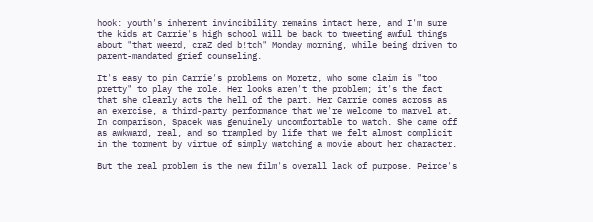hook: youth's inherent invincibility remains intact here, and I'm sure the kids at Carrie's high school will be back to tweeting awful things about "that weerd, craZ ded b!tch" Monday morning, while being driven to parent-mandated grief counseling.

It's easy to pin Carrie's problems on Moretz, who some claim is "too pretty" to play the role. Her looks aren't the problem; it's the fact that she clearly acts the hell of the part. Her Carrie comes across as an exercise, a third-party performance that we're welcome to marvel at. In comparison, Spacek was genuinely uncomfortable to watch. She came off as awkward, real, and so trampled by life that we felt almost complicit in the torment by virtue of simply watching a movie about her character.

But the real problem is the new film's overall lack of purpose. Peirce's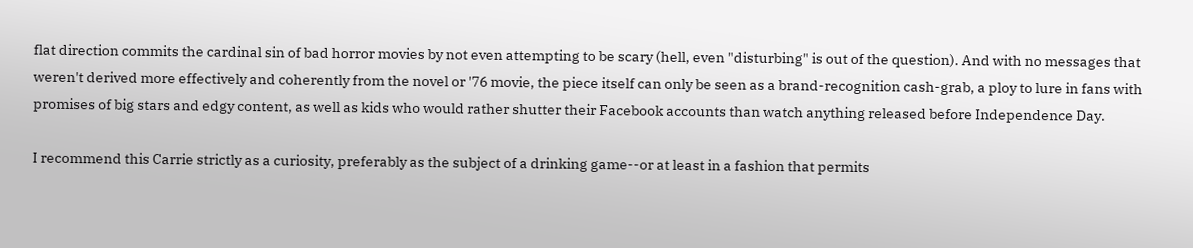flat direction commits the cardinal sin of bad horror movies by not even attempting to be scary (hell, even "disturbing" is out of the question). And with no messages that weren't derived more effectively and coherently from the novel or '76 movie, the piece itself can only be seen as a brand-recognition cash-grab, a ploy to lure in fans with promises of big stars and edgy content, as well as kids who would rather shutter their Facebook accounts than watch anything released before Independence Day.

I recommend this Carrie strictly as a curiosity, preferably as the subject of a drinking game--or at least in a fashion that permits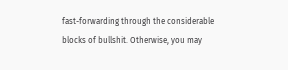fast-forwarding through the considerable blocks of bullshit. Otherwise, you may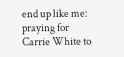end up like me: praying for Carrie White to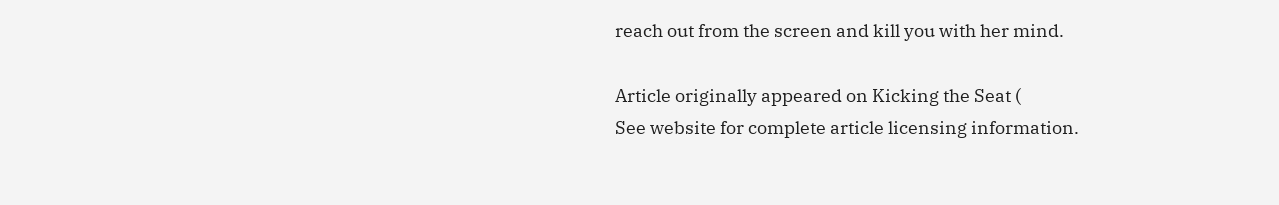reach out from the screen and kill you with her mind.

Article originally appeared on Kicking the Seat (
See website for complete article licensing information.